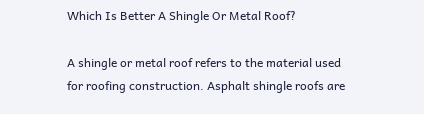Which Is Better A Shingle Or Metal Roof?

A shingle or metal roof refers to the material used for roofing construction. Asphalt shingle roofs are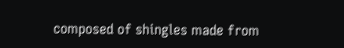composed of shingles made from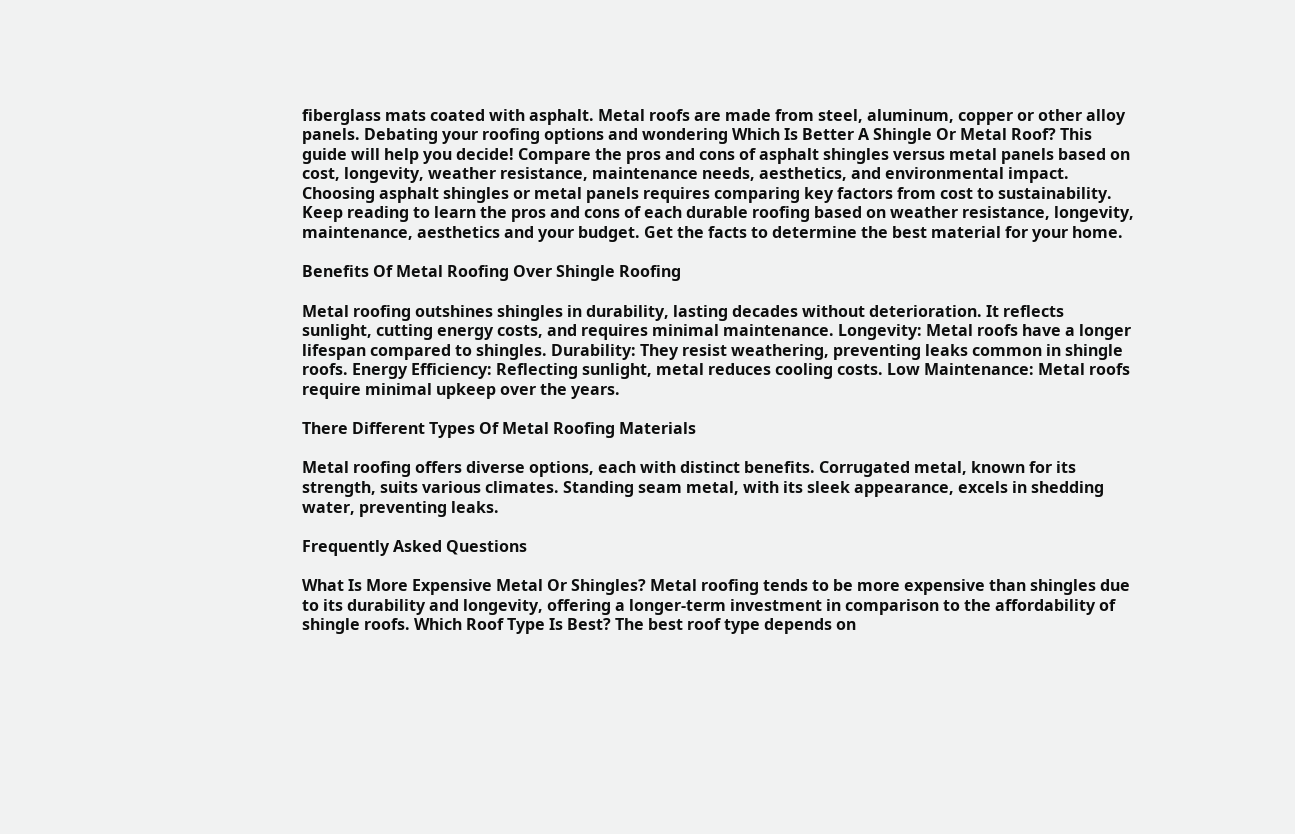fiberglass mats coated with asphalt. Metal roofs are made from steel, aluminum, copper or other alloy panels. Debating your roofing options and wondering Which Is Better A Shingle Or Metal Roof? This guide will help you decide! Compare the pros and cons of asphalt shingles versus metal panels based on cost, longevity, weather resistance, maintenance needs, aesthetics, and environmental impact. Choosing asphalt shingles or metal panels requires comparing key factors from cost to sustainability. Keep reading to learn the pros and cons of each durable roofing based on weather resistance, longevity, maintenance, aesthetics and your budget. Get the facts to determine the best material for your home.

Benefits Of Metal Roofing Over Shingle Roofing

Metal roofing outshines shingles in durability, lasting decades without deterioration. It reflects sunlight, cutting energy costs, and requires minimal maintenance. Longevity: Metal roofs have a longer lifespan compared to shingles. Durability: They resist weathering, preventing leaks common in shingle roofs. Energy Efficiency: Reflecting sunlight, metal reduces cooling costs. Low Maintenance: Metal roofs require minimal upkeep over the years.

There Different Types Of Metal Roofing Materials

Metal roofing offers diverse options, each with distinct benefits. Corrugated metal, known for its strength, suits various climates. Standing seam metal, with its sleek appearance, excels in shedding water, preventing leaks.

Frequently Asked Questions

What Is More Expensive Metal Or Shingles? Metal roofing tends to be more expensive than shingles due to its durability and longevity, offering a longer-term investment in comparison to the affordability of shingle roofs. Which Roof Type Is Best? The best roof type depends on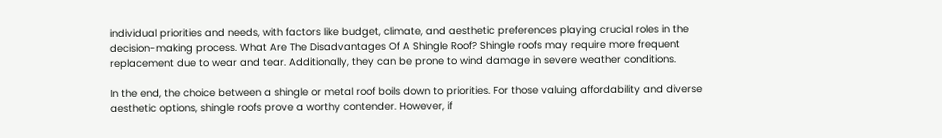individual priorities and needs, with factors like budget, climate, and aesthetic preferences playing crucial roles in the decision-making process. What Are The Disadvantages Of A Shingle Roof? Shingle roofs may require more frequent replacement due to wear and tear. Additionally, they can be prone to wind damage in severe weather conditions.

In the end, the choice between a shingle or metal roof boils down to priorities. For those valuing affordability and diverse aesthetic options, shingle roofs prove a worthy contender. However, if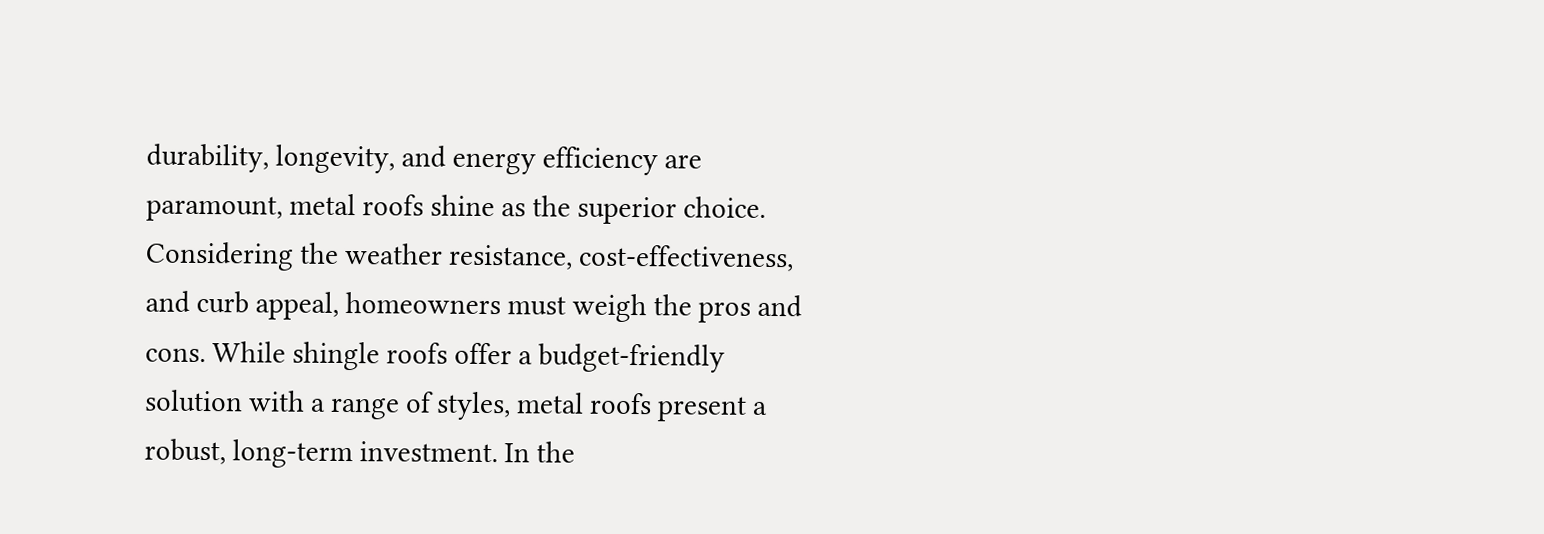durability, longevity, and energy efficiency are paramount, metal roofs shine as the superior choice. Considering the weather resistance, cost-effectiveness, and curb appeal, homeowners must weigh the pros and cons. While shingle roofs offer a budget-friendly solution with a range of styles, metal roofs present a robust, long-term investment. In the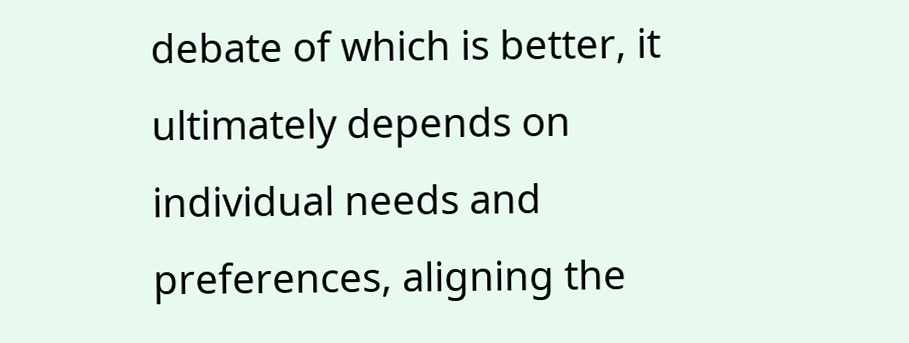debate of which is better, it ultimately depends on individual needs and preferences, aligning the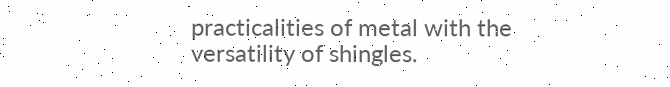practicalities of metal with the versatility of shingles.